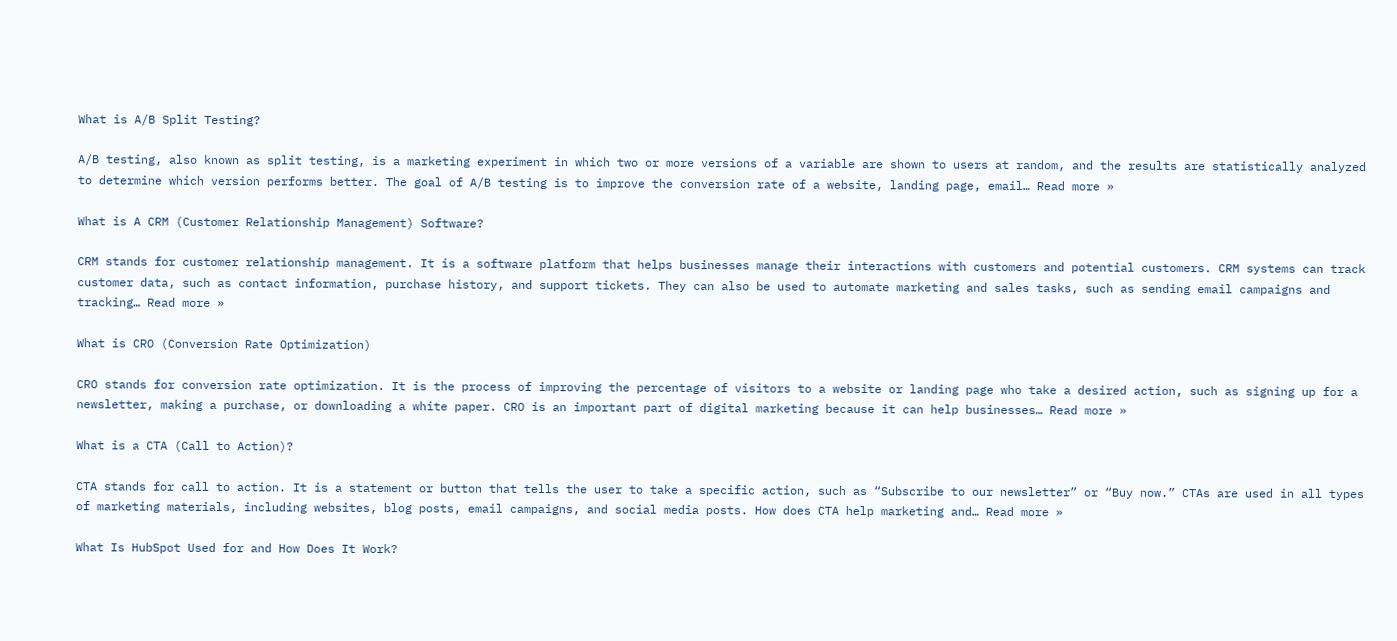What is A/B Split Testing?

A/B testing, also known as split testing, is a marketing experiment in which two or more versions of a variable are shown to users at random, and the results are statistically analyzed to determine which version performs better. The goal of A/B testing is to improve the conversion rate of a website, landing page, email… Read more »

What is A CRM (Customer Relationship Management) Software?

CRM stands for customer relationship management. It is a software platform that helps businesses manage their interactions with customers and potential customers. CRM systems can track customer data, such as contact information, purchase history, and support tickets. They can also be used to automate marketing and sales tasks, such as sending email campaigns and tracking… Read more »

What is CRO (Conversion Rate Optimization)

CRO stands for conversion rate optimization. It is the process of improving the percentage of visitors to a website or landing page who take a desired action, such as signing up for a newsletter, making a purchase, or downloading a white paper. CRO is an important part of digital marketing because it can help businesses… Read more »

What is a CTA (Call to Action)?

CTA stands for call to action. It is a statement or button that tells the user to take a specific action, such as “Subscribe to our newsletter” or “Buy now.” CTAs are used in all types of marketing materials, including websites, blog posts, email campaigns, and social media posts. How does CTA help marketing and… Read more »

What Is HubSpot Used for and How Does It Work?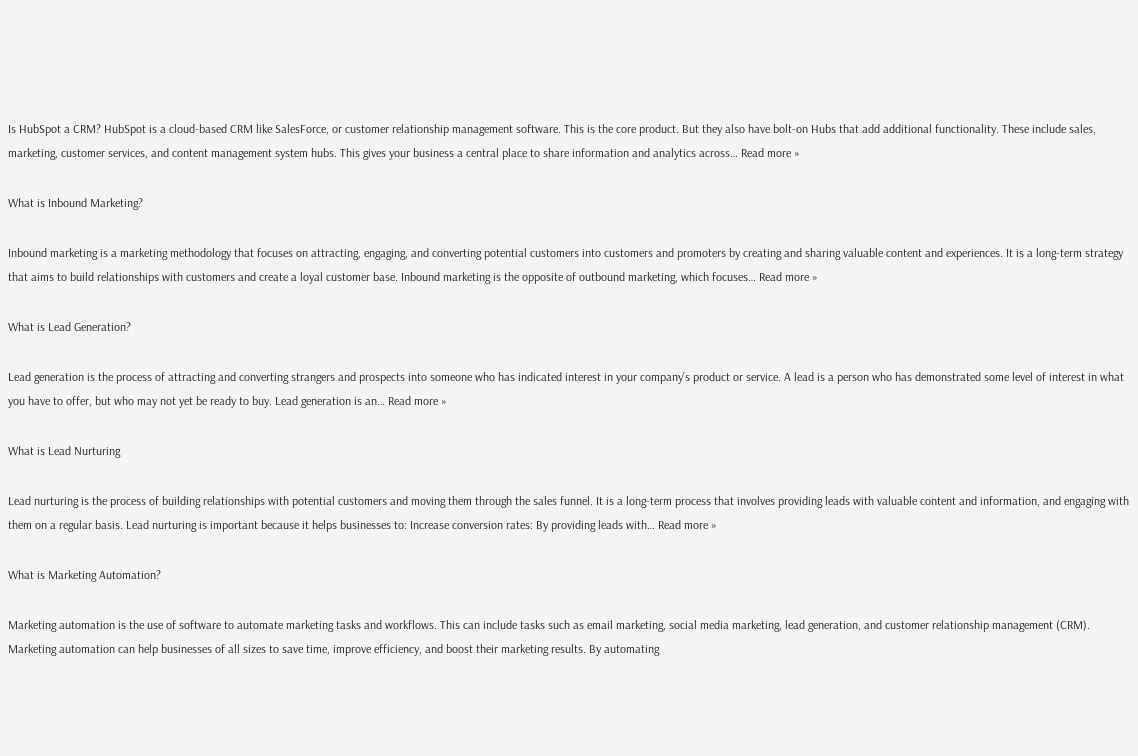Is HubSpot a CRM? HubSpot is a cloud-based CRM like SalesForce, or customer relationship management software. This is the core product. But they also have bolt-on Hubs that add additional functionality. These include sales, marketing, customer services, and content management system hubs. This gives your business a central place to share information and analytics across… Read more »

What is Inbound Marketing?

Inbound marketing is a marketing methodology that focuses on attracting, engaging, and converting potential customers into customers and promoters by creating and sharing valuable content and experiences. It is a long-term strategy that aims to build relationships with customers and create a loyal customer base. Inbound marketing is the opposite of outbound marketing, which focuses… Read more »

What is Lead Generation?

Lead generation is the process of attracting and converting strangers and prospects into someone who has indicated interest in your company’s product or service. A lead is a person who has demonstrated some level of interest in what you have to offer, but who may not yet be ready to buy. Lead generation is an… Read more »

What is Lead Nurturing

Lead nurturing is the process of building relationships with potential customers and moving them through the sales funnel. It is a long-term process that involves providing leads with valuable content and information, and engaging with them on a regular basis. Lead nurturing is important because it helps businesses to: Increase conversion rates: By providing leads with… Read more »

What is Marketing Automation?

Marketing automation is the use of software to automate marketing tasks and workflows. This can include tasks such as email marketing, social media marketing, lead generation, and customer relationship management (CRM). Marketing automation can help businesses of all sizes to save time, improve efficiency, and boost their marketing results. By automating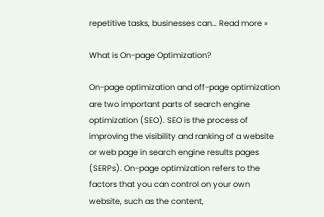repetitive tasks, businesses can… Read more »

What is On-page Optimization?

On-page optimization and off-page optimization are two important parts of search engine optimization (SEO). SEO is the process of improving the visibility and ranking of a website or web page in search engine results pages (SERPs). On-page optimization refers to the factors that you can control on your own website, such as the content,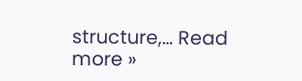structure,… Read more »